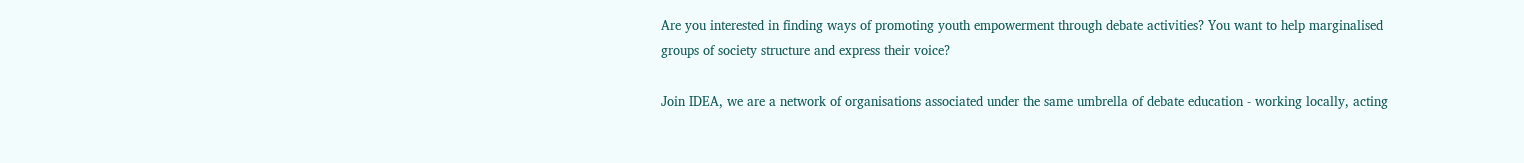Are you interested in finding ways of promoting youth empowerment through debate activities? You want to help marginalised groups of society structure and express their voice?

Join IDEA, we are a network of organisations associated under the same umbrella of debate education - working locally, acting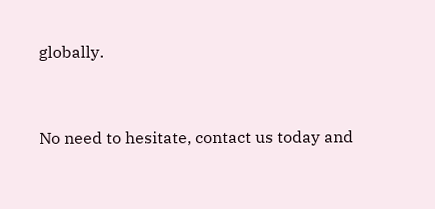globally.


No need to hesitate, contact us today and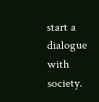start a dialogue with society.